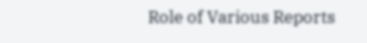Role of Various Reports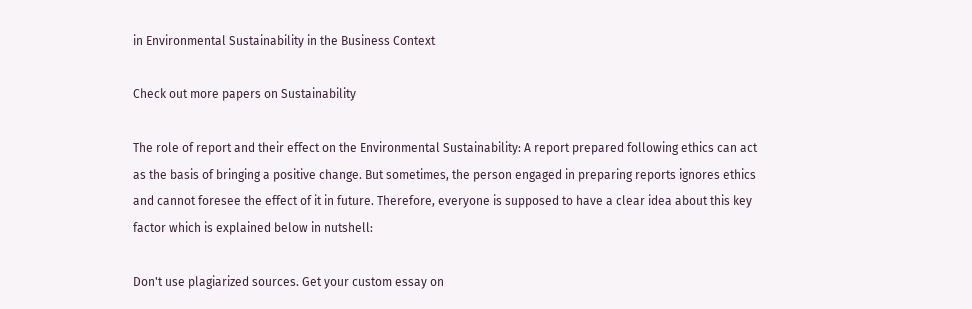in Environmental Sustainability in the Business Context

Check out more papers on Sustainability

The role of report and their effect on the Environmental Sustainability: A report prepared following ethics can act as the basis of bringing a positive change. But sometimes, the person engaged in preparing reports ignores ethics and cannot foresee the effect of it in future. Therefore, everyone is supposed to have a clear idea about this key factor which is explained below in nutshell:

Don't use plagiarized sources. Get your custom essay on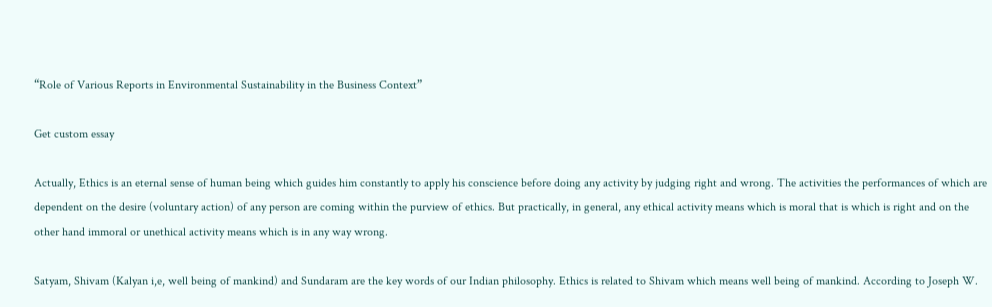“Role of Various Reports in Environmental Sustainability in the Business Context”

Get custom essay

Actually, Ethics is an eternal sense of human being which guides him constantly to apply his conscience before doing any activity by judging right and wrong. The activities the performances of which are dependent on the desire (voluntary action) of any person are coming within the purview of ethics. But practically, in general, any ethical activity means which is moral that is which is right and on the other hand immoral or unethical activity means which is in any way wrong.

Satyam, Shivam (Kalyan i,e, well being of mankind) and Sundaram are the key words of our Indian philosophy. Ethics is related to Shivam which means well being of mankind. According to Joseph W.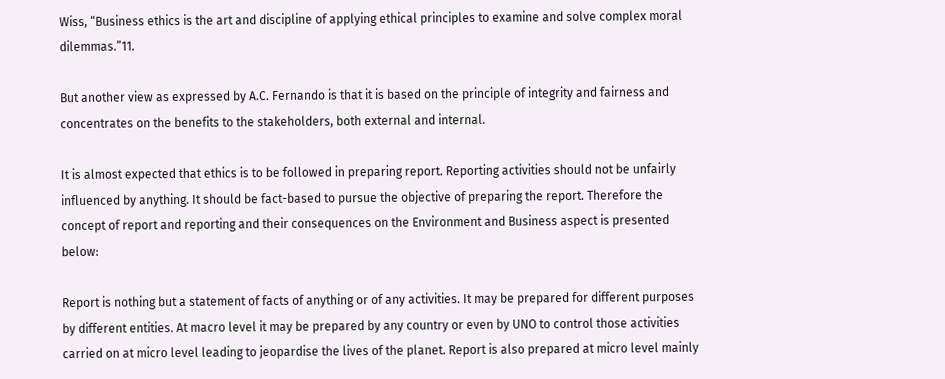Wiss, “Business ethics is the art and discipline of applying ethical principles to examine and solve complex moral dilemmas.”11.

But another view as expressed by A.C. Fernando is that it is based on the principle of integrity and fairness and concentrates on the benefits to the stakeholders, both external and internal.

It is almost expected that ethics is to be followed in preparing report. Reporting activities should not be unfairly influenced by anything. It should be fact-based to pursue the objective of preparing the report. Therefore the concept of report and reporting and their consequences on the Environment and Business aspect is presented below:

Report is nothing but a statement of facts of anything or of any activities. It may be prepared for different purposes by different entities. At macro level it may be prepared by any country or even by UNO to control those activities carried on at micro level leading to jeopardise the lives of the planet. Report is also prepared at micro level mainly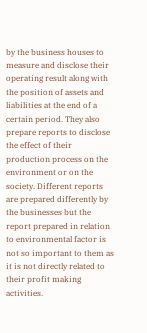by the business houses to measure and disclose their operating result along with the position of assets and liabilities at the end of a certain period. They also prepare reports to disclose the effect of their production process on the environment or on the society. Different reports are prepared differently by the businesses but the report prepared in relation to environmental factor is not so important to them as it is not directly related to their profit making activities.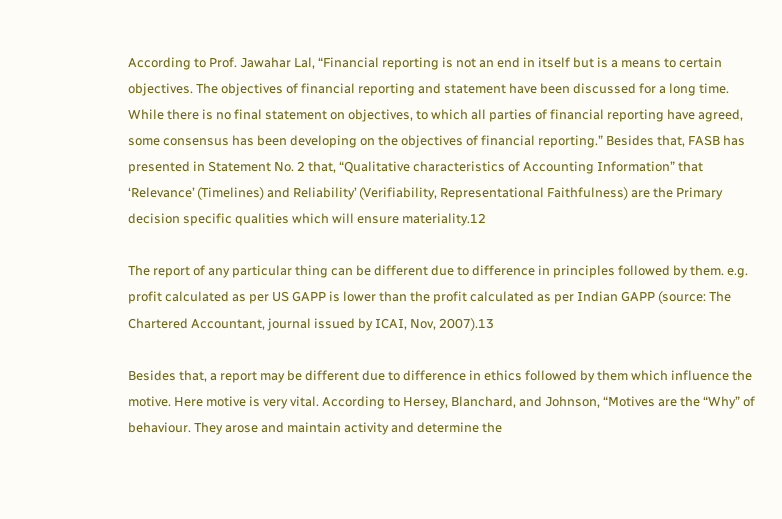According to Prof. Jawahar Lal, “Financial reporting is not an end in itself but is a means to certain objectives. The objectives of financial reporting and statement have been discussed for a long time. While there is no final statement on objectives, to which all parties of financial reporting have agreed, some consensus has been developing on the objectives of financial reporting.” Besides that, FASB has presented in Statement No. 2 that, “Qualitative characteristics of Accounting Information” that ‘Relevance’ (Timelines) and Reliability’ (Verifiability, Representational Faithfulness) are the Primary decision specific qualities which will ensure materiality.12

The report of any particular thing can be different due to difference in principles followed by them. e.g. profit calculated as per US GAPP is lower than the profit calculated as per Indian GAPP (source: The Chartered Accountant, journal issued by ICAI, Nov, 2007).13

Besides that, a report may be different due to difference in ethics followed by them which influence the motive. Here motive is very vital. According to Hersey, Blanchard, and Johnson, “Motives are the “Why” of behaviour. They arose and maintain activity and determine the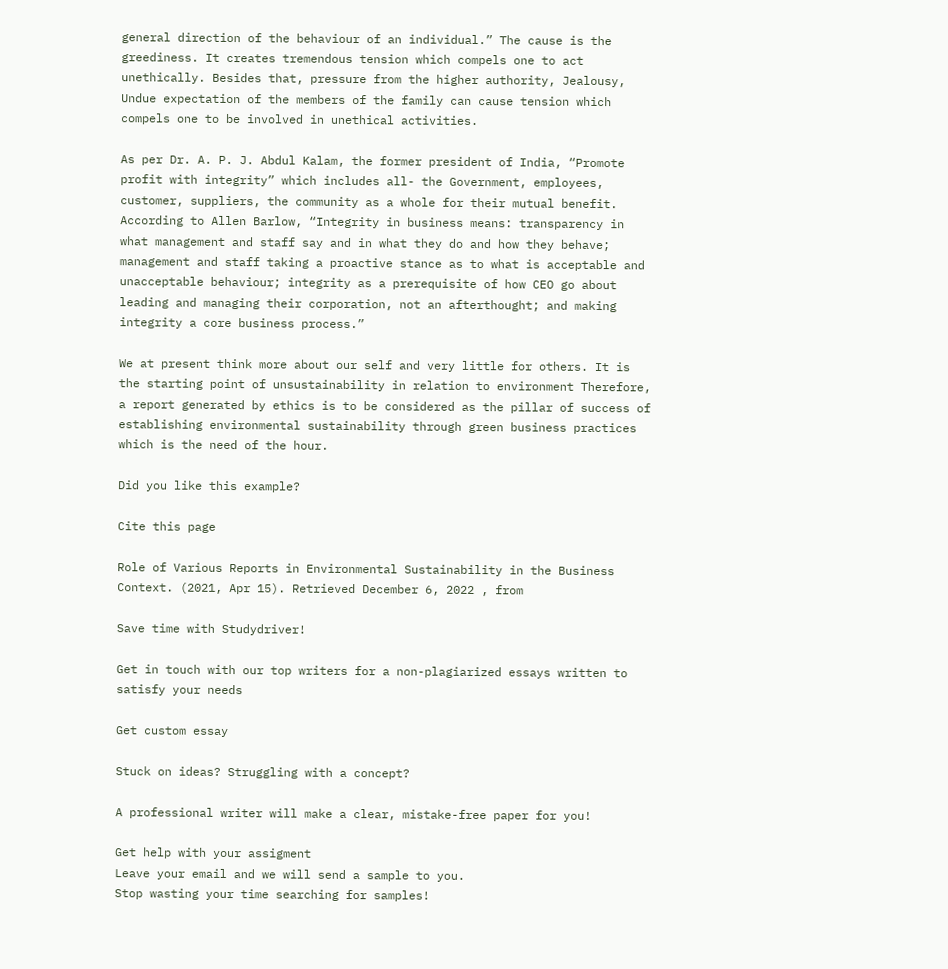general direction of the behaviour of an individual.” The cause is the greediness. It creates tremendous tension which compels one to act unethically. Besides that, pressure from the higher authority, Jealousy, Undue expectation of the members of the family can cause tension which compels one to be involved in unethical activities.

As per Dr. A. P. J. Abdul Kalam, the former president of India, “Promote profit with integrity” which includes all- the Government, employees, customer, suppliers, the community as a whole for their mutual benefit. According to Allen Barlow, “Integrity in business means: transparency in what management and staff say and in what they do and how they behave; management and staff taking a proactive stance as to what is acceptable and unacceptable behaviour; integrity as a prerequisite of how CEO go about leading and managing their corporation, not an afterthought; and making integrity a core business process.”

We at present think more about our self and very little for others. It is the starting point of unsustainability in relation to environment Therefore, a report generated by ethics is to be considered as the pillar of success of establishing environmental sustainability through green business practices which is the need of the hour.

Did you like this example?

Cite this page

Role of Various Reports in Environmental Sustainability in the Business Context. (2021, Apr 15). Retrieved December 6, 2022 , from

Save time with Studydriver!

Get in touch with our top writers for a non-plagiarized essays written to satisfy your needs

Get custom essay

Stuck on ideas? Struggling with a concept?

A professional writer will make a clear, mistake-free paper for you!

Get help with your assigment
Leave your email and we will send a sample to you.
Stop wasting your time searching for samples!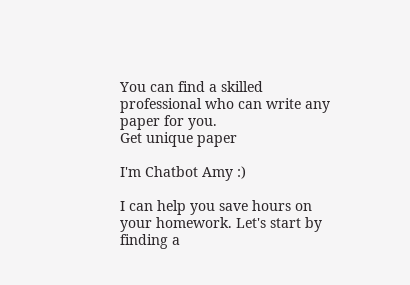You can find a skilled professional who can write any paper for you.
Get unique paper

I'm Chatbot Amy :)

I can help you save hours on your homework. Let's start by finding a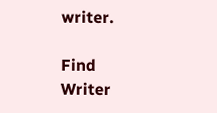writer.

Find Writer